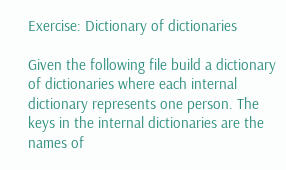Exercise: Dictionary of dictionaries

Given the following file build a dictionary of dictionaries where each internal dictionary represents one person. The keys in the internal dictionaries are the names of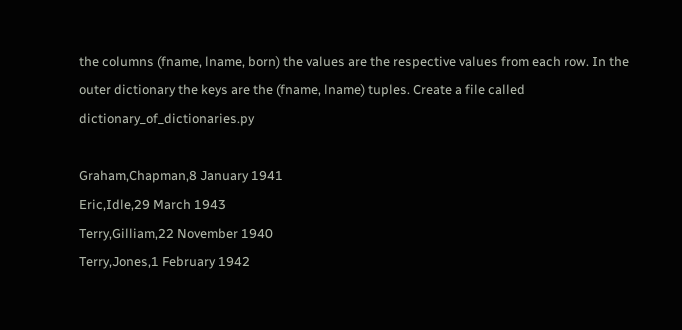the columns (fname, lname, born) the values are the respective values from each row. In the outer dictionary the keys are the (fname, lname) tuples. Create a file called dictionary_of_dictionaries.py

Graham,Chapman,8 January 1941
Eric,Idle,29 March 1943
Terry,Gilliam,22 November 1940
Terry,Jones,1 February 1942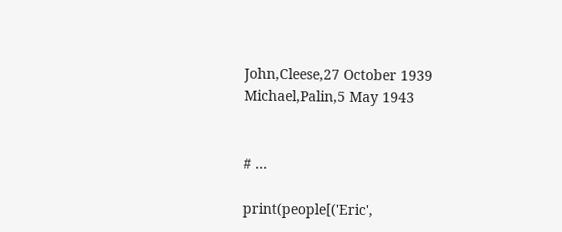John,Cleese,27 October 1939
Michael,Palin,5 May 1943


# ...

print(people[('Eric',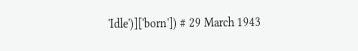'Idle')]['born']) # 29 March 1943